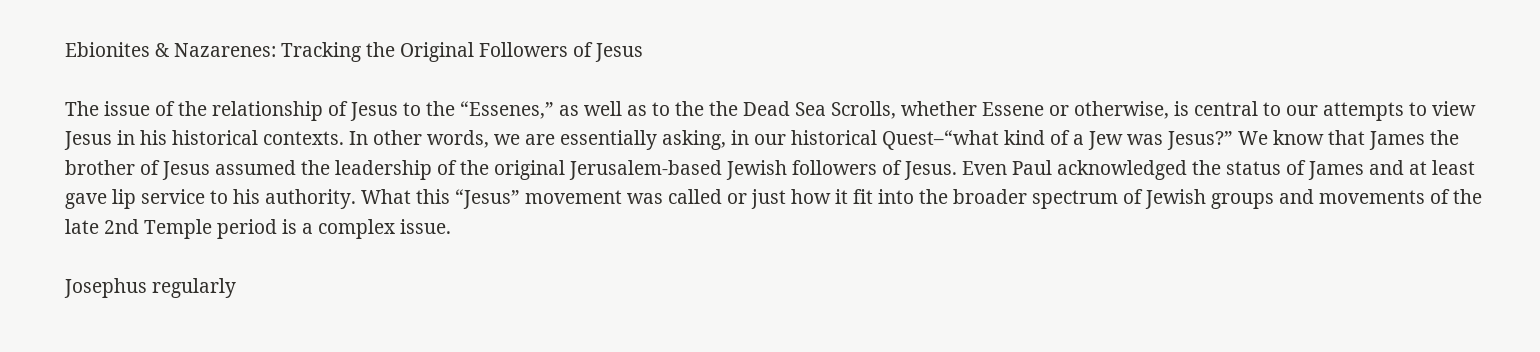Ebionites & Nazarenes: Tracking the Original Followers of Jesus

The issue of the relationship of Jesus to the “Essenes,” as well as to the the Dead Sea Scrolls, whether Essene or otherwise, is central to our attempts to view Jesus in his historical contexts. In other words, we are essentially asking, in our historical Quest–“what kind of a Jew was Jesus?” We know that James the brother of Jesus assumed the leadership of the original Jerusalem-based Jewish followers of Jesus. Even Paul acknowledged the status of James and at least gave lip service to his authority. What this “Jesus” movement was called or just how it fit into the broader spectrum of Jewish groups and movements of the late 2nd Temple period is a complex issue.

Josephus regularly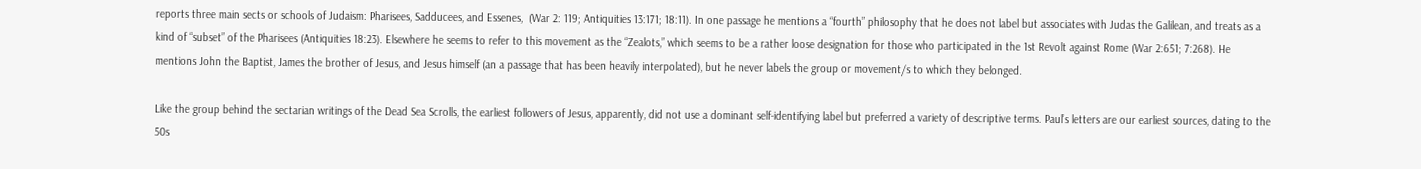reports three main sects or schools of Judaism: Pharisees, Sadducees, and Essenes,  (War 2: 119; Antiquities 13:171; 18:11). In one passage he mentions a “fourth” philosophy that he does not label but associates with Judas the Galilean, and treats as a kind of “subset” of the Pharisees (Antiquities 18:23). Elsewhere he seems to refer to this movement as the “Zealots,” which seems to be a rather loose designation for those who participated in the 1st Revolt against Rome (War 2:651; 7:268). He mentions John the Baptist, James the brother of Jesus, and Jesus himself (an a passage that has been heavily interpolated), but he never labels the group or movement/s to which they belonged.

Like the group behind the sectarian writings of the Dead Sea Scrolls, the earliest followers of Jesus, apparently, did not use a dominant self-identifying label but preferred a variety of descriptive terms. Paul’s letters are our earliest sources, dating to the 50s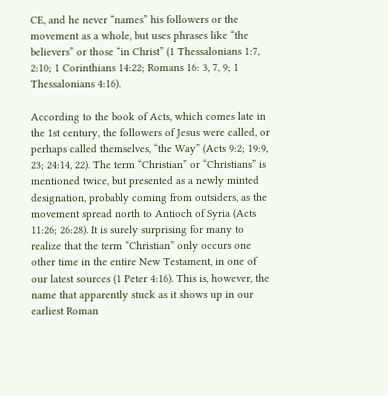CE, and he never “names” his followers or the movement as a whole, but uses phrases like “the believers” or those “in Christ” (1 Thessalonians 1:7, 2:10; 1 Corinthians 14:22; Romans 16: 3, 7, 9; 1 Thessalonians 4:16).

According to the book of Acts, which comes late in the 1st century, the followers of Jesus were called, or perhaps called themselves, “the Way” (Acts 9:2; 19:9, 23; 24:14, 22). The term “Christian” or “Christians” is mentioned twice, but presented as a newly minted designation, probably coming from outsiders, as the movement spread north to Antioch of Syria (Acts 11:26; 26:28). It is surely surprising for many to realize that the term “Christian” only occurs one other time in the entire New Testament, in one of our latest sources (1 Peter 4:16). This is, however, the name that apparently stuck as it shows up in our earliest Roman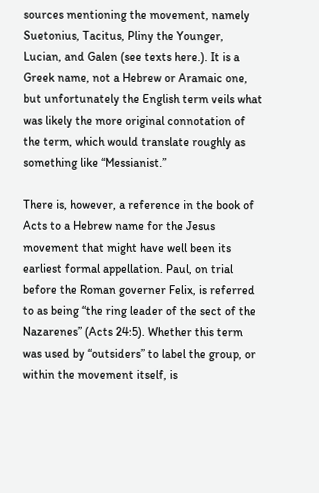sources mentioning the movement, namely Suetonius, Tacitus, Pliny the Younger, Lucian, and Galen (see texts here.). It is a Greek name, not a Hebrew or Aramaic one, but unfortunately the English term veils what was likely the more original connotation of the term, which would translate roughly as something like “Messianist.”

There is, however, a reference in the book of Acts to a Hebrew name for the Jesus movement that might have well been its earliest formal appellation. Paul, on trial before the Roman governer Felix, is referred to as being “the ring leader of the sect of the Nazarenes” (Acts 24:5). Whether this term was used by “outsiders” to label the group, or within the movement itself, is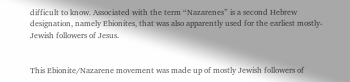difficult to know. Associated with the term “Nazarenes” is a second Hebrew designation, namely Ebionites, that was also apparently used for the earliest mostly-Jewish followers of Jesus.


This Ebionite/Nazarene movement was made up of mostly Jewish followers of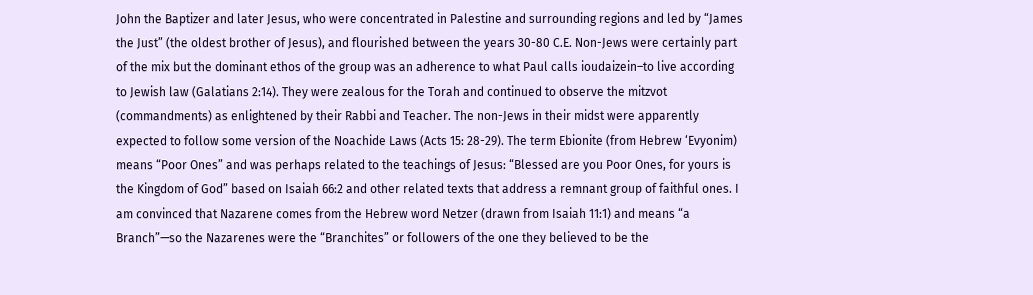John the Baptizer and later Jesus, who were concentrated in Palestine and surrounding regions and led by “James the Just” (the oldest brother of Jesus), and flourished between the years 30-80 C.E. Non-Jews were certainly part of the mix but the dominant ethos of the group was an adherence to what Paul calls ioudaizein–to live according to Jewish law (Galatians 2:14). They were zealous for the Torah and continued to observe the mitzvot (commandments) as enlightened by their Rabbi and Teacher. The non-Jews in their midst were apparently expected to follow some version of the Noachide Laws (Acts 15: 28-29). The term Ebionite (from Hebrew ‘Evyonim) means “Poor Ones” and was perhaps related to the teachings of Jesus: “Blessed are you Poor Ones, for yours is the Kingdom of God” based on Isaiah 66:2 and other related texts that address a remnant group of faithful ones. I am convinced that Nazarene comes from the Hebrew word Netzer (drawn from Isaiah 11:1) and means “a Branch”—so the Nazarenes were the “Branchites” or followers of the one they believed to be the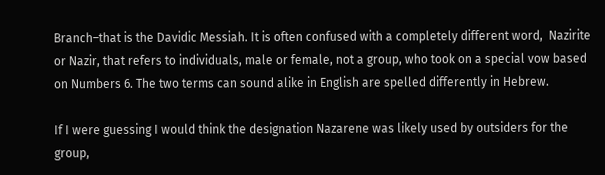Branch–that is the Davidic Messiah. It is often confused with a completely different word,  Nazirite or Nazir, that refers to individuals, male or female, not a group, who took on a special vow based on Numbers 6. The two terms can sound alike in English are spelled differently in Hebrew.

If I were guessing I would think the designation Nazarene was likely used by outsiders for the group,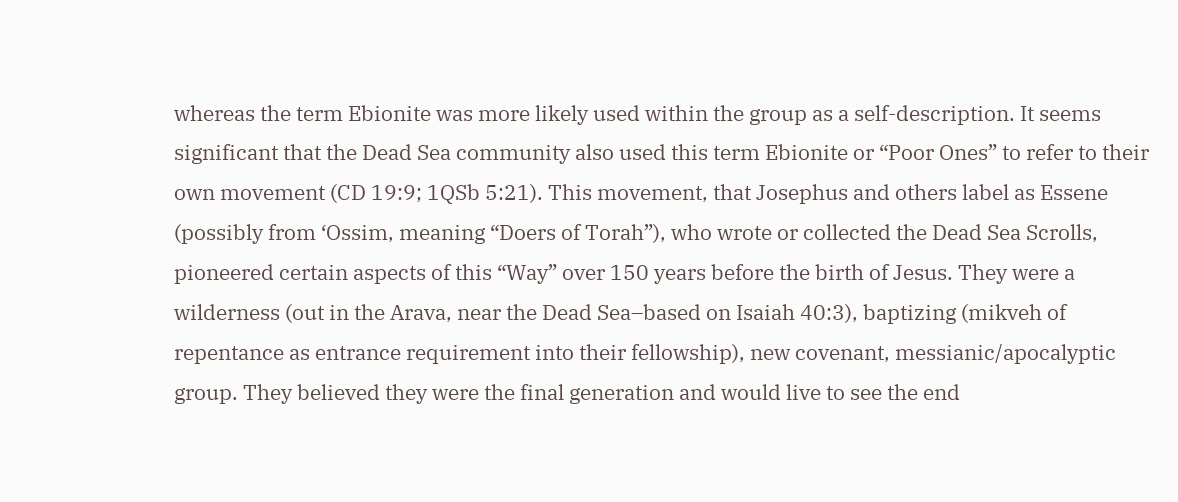whereas the term Ebionite was more likely used within the group as a self-description. It seems significant that the Dead Sea community also used this term Ebionite or “Poor Ones” to refer to their own movement (CD 19:9; 1QSb 5:21). This movement, that Josephus and others label as Essene (possibly from ‘Ossim, meaning “Doers of Torah”), who wrote or collected the Dead Sea Scrolls, pioneered certain aspects of this “Way” over 150 years before the birth of Jesus. They were a wilderness (out in the Arava, near the Dead Sea–based on Isaiah 40:3), baptizing (mikveh of repentance as entrance requirement into their fellowship), new covenant, messianic/apocalyptic group. They believed they were the final generation and would live to see the end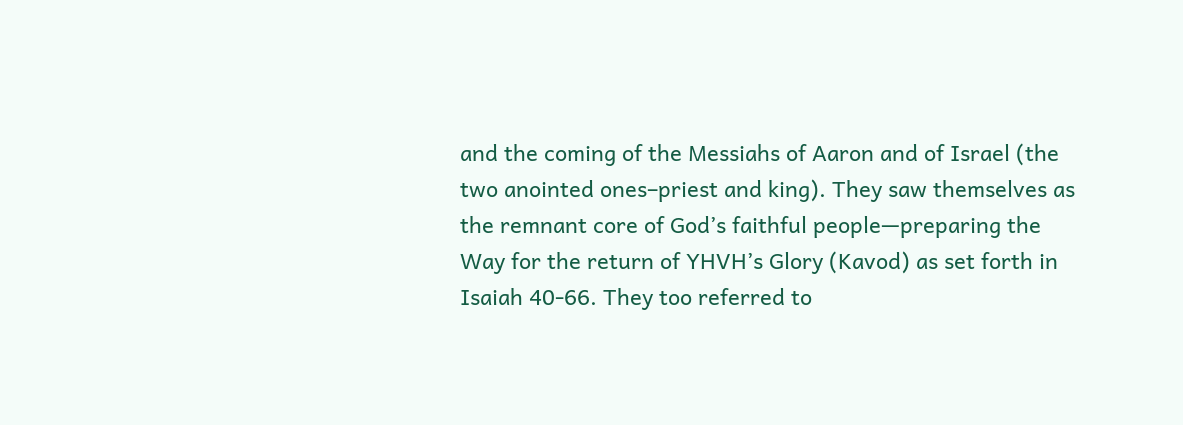and the coming of the Messiahs of Aaron and of Israel (the two anointed ones–priest and king). They saw themselves as the remnant core of God’s faithful people—preparing the Way for the return of YHVH’s Glory (Kavod) as set forth in Isaiah 40-66. They too referred to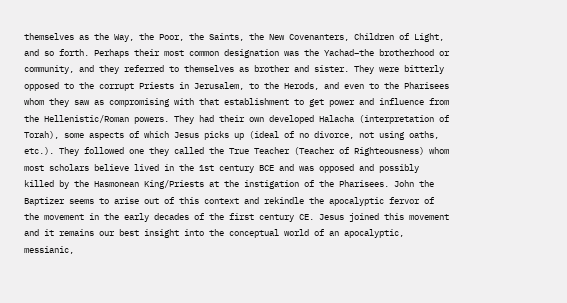themselves as the Way, the Poor, the Saints, the New Covenanters, Children of Light, and so forth. Perhaps their most common designation was the Yachad–the brotherhood or community, and they referred to themselves as brother and sister. They were bitterly opposed to the corrupt Priests in Jerusalem, to the Herods, and even to the Pharisees whom they saw as compromising with that establishment to get power and influence from the Hellenistic/Roman powers. They had their own developed Halacha (interpretation of Torah), some aspects of which Jesus picks up (ideal of no divorce, not using oaths, etc.). They followed one they called the True Teacher (Teacher of Righteousness) whom most scholars believe lived in the 1st century BCE and was opposed and possibly killed by the Hasmonean King/Priests at the instigation of the Pharisees. John the Baptizer seems to arise out of this context and rekindle the apocalyptic fervor of the movement in the early decades of the first century CE. Jesus joined this movement and it remains our best insight into the conceptual world of an apocalyptic, messianic,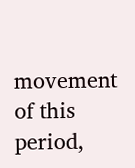movement of this period,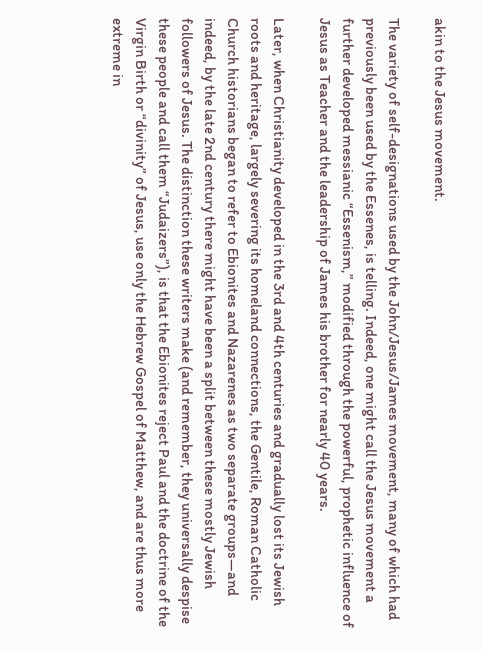akin to the Jesus movement.

The variety of self-designations used by the John/Jesus/James movement, many of which had previously been used by the Essenes, is telling. Indeed, one might call the Jesus movement a further developed messianic “Essenism,” modified through the powerful, prophetic influence of Jesus as Teacher and the leadership of James his brother for nearly 40 years.

Later, when Christianity developed in the 3rd and 4th centuries and gradually lost its Jewish roots and heritage, largely severing its homeland connections, the Gentile, Roman Catholic Church historians began to refer to Ebionites and Nazarenes as two separate groups—and indeed, by the late 2nd century there might have been a split between these mostly Jewish followers of Jesus. The distinction these writers make (and remember, they universally despise these people and call them “Judaizers”), is that the Ebionites reject Paul and the doctrine of the Virgin Birth or “divinity” of Jesus, use only the Hebrew Gospel of Matthew, and are thus more extreme in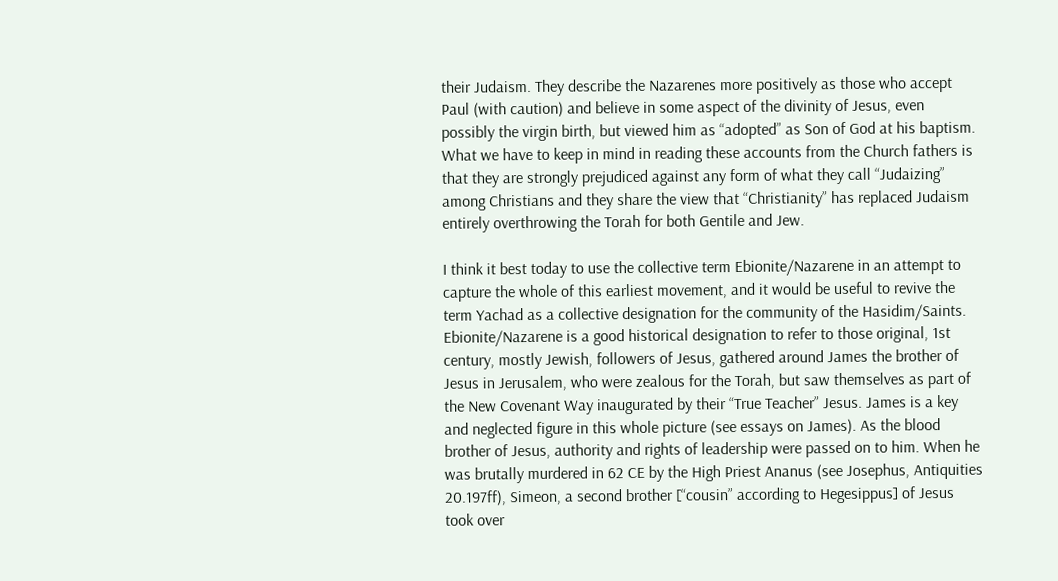their Judaism. They describe the Nazarenes more positively as those who accept Paul (with caution) and believe in some aspect of the divinity of Jesus, even possibly the virgin birth, but viewed him as “adopted” as Son of God at his baptism. What we have to keep in mind in reading these accounts from the Church fathers is that they are strongly prejudiced against any form of what they call “Judaizing” among Christians and they share the view that “Christianity” has replaced Judaism entirely overthrowing the Torah for both Gentile and Jew.

I think it best today to use the collective term Ebionite/Nazarene in an attempt to capture the whole of this earliest movement, and it would be useful to revive the term Yachad as a collective designation for the community of the Hasidim/Saints.  Ebionite/Nazarene is a good historical designation to refer to those original, 1st century, mostly Jewish, followers of Jesus, gathered around James the brother of Jesus in Jerusalem, who were zealous for the Torah, but saw themselves as part of the New Covenant Way inaugurated by their “True Teacher” Jesus. James is a key and neglected figure in this whole picture (see essays on James). As the blood brother of Jesus, authority and rights of leadership were passed on to him. When he was brutally murdered in 62 CE by the High Priest Ananus (see Josephus, Antiquities 20.197ff), Simeon, a second brother [“cousin” according to Hegesippus] of Jesus took over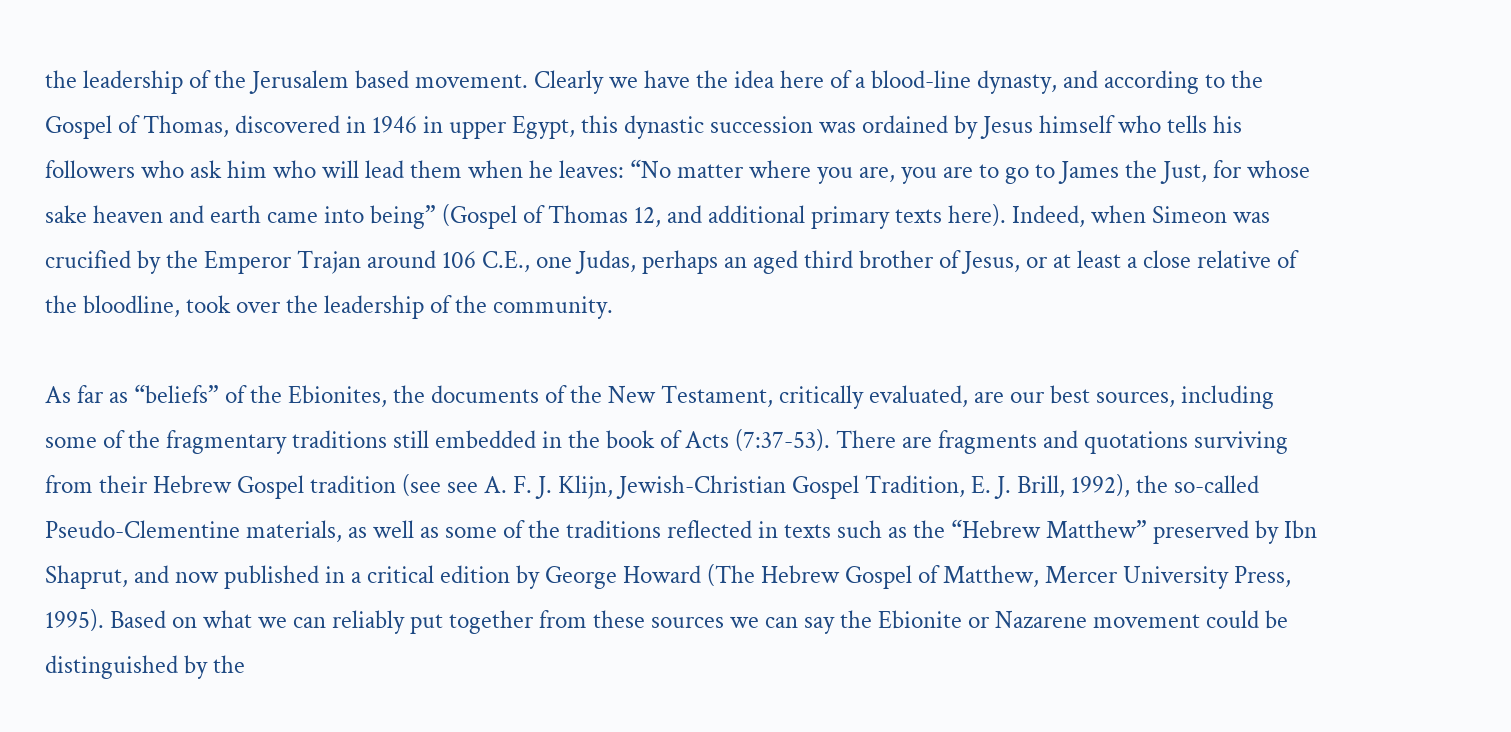the leadership of the Jerusalem based movement. Clearly we have the idea here of a blood-line dynasty, and according to the Gospel of Thomas, discovered in 1946 in upper Egypt, this dynastic succession was ordained by Jesus himself who tells his followers who ask him who will lead them when he leaves: “No matter where you are, you are to go to James the Just, for whose sake heaven and earth came into being” (Gospel of Thomas 12, and additional primary texts here). Indeed, when Simeon was crucified by the Emperor Trajan around 106 C.E., one Judas, perhaps an aged third brother of Jesus, or at least a close relative of the bloodline, took over the leadership of the community.

As far as “beliefs” of the Ebionites, the documents of the New Testament, critically evaluated, are our best sources, including some of the fragmentary traditions still embedded in the book of Acts (7:37-53). There are fragments and quotations surviving from their Hebrew Gospel tradition (see see A. F. J. Klijn, Jewish-Christian Gospel Tradition, E. J. Brill, 1992), the so-called Pseudo-Clementine materials, as well as some of the traditions reflected in texts such as the “Hebrew Matthew” preserved by Ibn Shaprut, and now published in a critical edition by George Howard (The Hebrew Gospel of Matthew, Mercer University Press, 1995). Based on what we can reliably put together from these sources we can say the Ebionite or Nazarene movement could be distinguished by the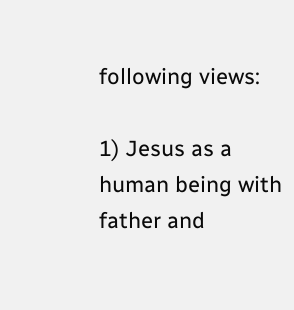following views:

1) Jesus as a human being with father and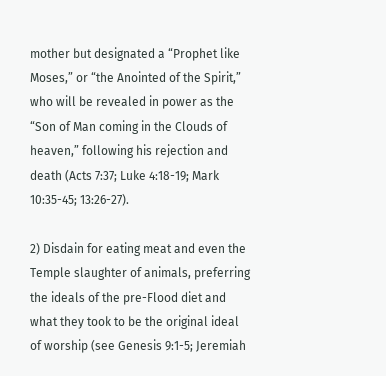mother but designated a “Prophet like Moses,” or “the Anointed of the Spirit,” who will be revealed in power as the “Son of Man coming in the Clouds of heaven,” following his rejection and death (Acts 7:37; Luke 4:18-19; Mark 10:35-45; 13:26-27).

2) Disdain for eating meat and even the Temple slaughter of animals, preferring the ideals of the pre-Flood diet and what they took to be the original ideal of worship (see Genesis 9:1-5; Jeremiah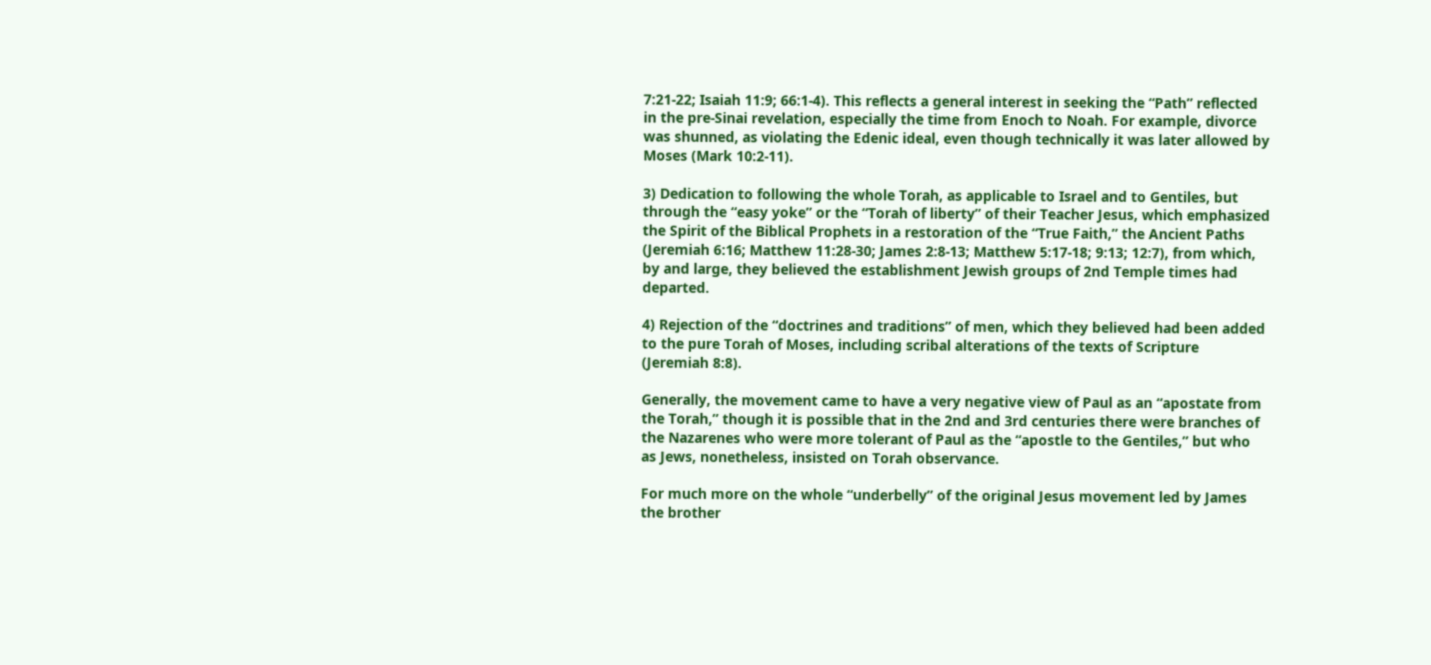7:21-22; Isaiah 11:9; 66:1-4). This reflects a general interest in seeking the “Path” reflected in the pre-Sinai revelation, especially the time from Enoch to Noah. For example, divorce was shunned, as violating the Edenic ideal, even though technically it was later allowed by Moses (Mark 10:2-11).

3) Dedication to following the whole Torah, as applicable to Israel and to Gentiles, but through the “easy yoke” or the “Torah of liberty” of their Teacher Jesus, which emphasized the Spirit of the Biblical Prophets in a restoration of the “True Faith,” the Ancient Paths (Jeremiah 6:16; Matthew 11:28-30; James 2:8-13; Matthew 5:17-18; 9:13; 12:7), from which, by and large, they believed the establishment Jewish groups of 2nd Temple times had departed.

4) Rejection of the “doctrines and traditions” of men, which they believed had been added to the pure Torah of Moses, including scribal alterations of the texts of Scripture (Jeremiah 8:8).

Generally, the movement came to have a very negative view of Paul as an “apostate from the Torah,” though it is possible that in the 2nd and 3rd centuries there were branches of the Nazarenes who were more tolerant of Paul as the “apostle to the Gentiles,” but who as Jews, nonetheless, insisted on Torah observance.

For much more on the whole “underbelly” of the original Jesus movement led by James the brother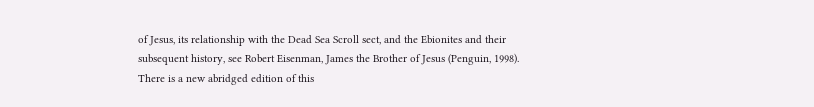of Jesus, its relationship with the Dead Sea Scroll sect, and the Ebionites and their subsequent history, see Robert Eisenman, James the Brother of Jesus (Penguin, 1998). There is a new abridged edition of this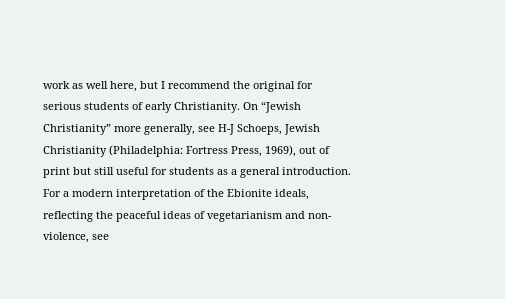work as well here, but I recommend the original for serious students of early Christianity. On “Jewish Christianity” more generally, see H-J Schoeps, Jewish Christianity (Philadelphia: Fortress Press, 1969), out of print but still useful for students as a general introduction. For a modern interpretation of the Ebionite ideals, reflecting the peaceful ideas of vegetarianism and non-violence, see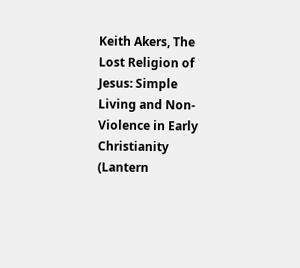Keith Akers, The Lost Religion of Jesus: Simple Living and Non-Violence in Early Christianity (Lantern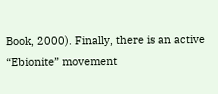Book, 2000). Finally, there is an active “Ebionite” movement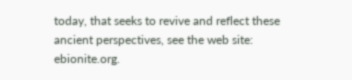today, that seeks to revive and reflect these ancient perspectives, see the web site: ebionite.org.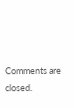Comments are closed.